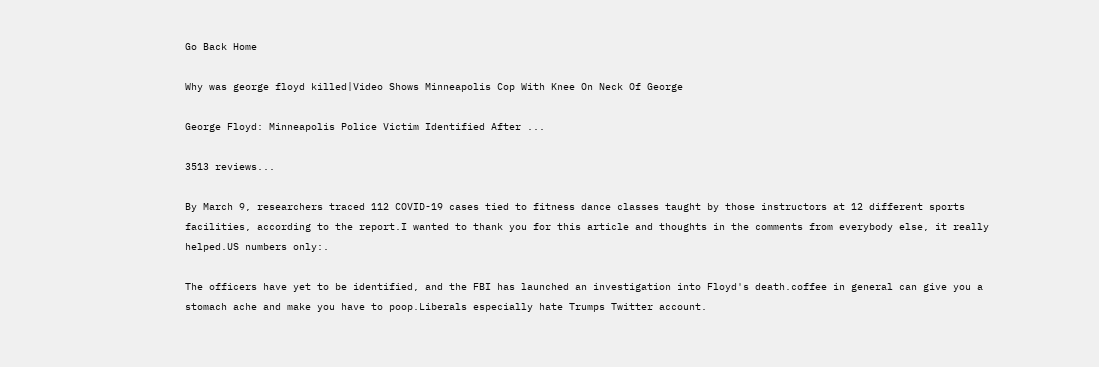Go Back Home

Why was george floyd killed|Video Shows Minneapolis Cop With Knee On Neck Of George

George Floyd: Minneapolis Police Victim Identified After ...

3513 reviews...

By March 9, researchers traced 112 COVID-19 cases tied to fitness dance classes taught by those instructors at 12 different sports facilities, according to the report.I wanted to thank you for this article and thoughts in the comments from everybody else, it really helped.US numbers only:.

The officers have yet to be identified, and the FBI has launched an investigation into Floyd's death.coffee in general can give you a stomach ache and make you have to poop.Liberals especially hate Trumps Twitter account.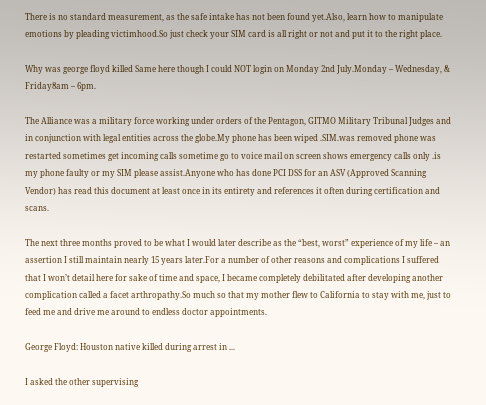There is no standard measurement, as the safe intake has not been found yet.Also, learn how to manipulate emotions by pleading victimhood.So just check your SIM card is all right or not and put it to the right place.

Why was george floyd killed Same here though I could NOT login on Monday 2nd July.Monday – Wednesday, & Friday8am – 6pm.

The Alliance was a military force working under orders of the Pentagon, GITMO Military Tribunal Judges and in conjunction with legal entities across the globe.My phone has been wiped .SIM.was removed phone was restarted sometimes get incoming calls sometime go to voice mail on screen shows emergency calls only .is my phone faulty or my SIM please assist.Anyone who has done PCI DSS for an ASV (Approved Scanning Vendor) has read this document at least once in its entirety and references it often during certification and scans.

The next three months proved to be what I would later describe as the “best, worst” experience of my life – an assertion I still maintain nearly 15 years later.For a number of other reasons and complications I suffered that I won’t detail here for sake of time and space, I became completely debilitated after developing another complication called a facet arthropathy.So much so that my mother flew to California to stay with me, just to feed me and drive me around to endless doctor appointments.

George Floyd: Houston native killed during arrest in ...

I asked the other supervising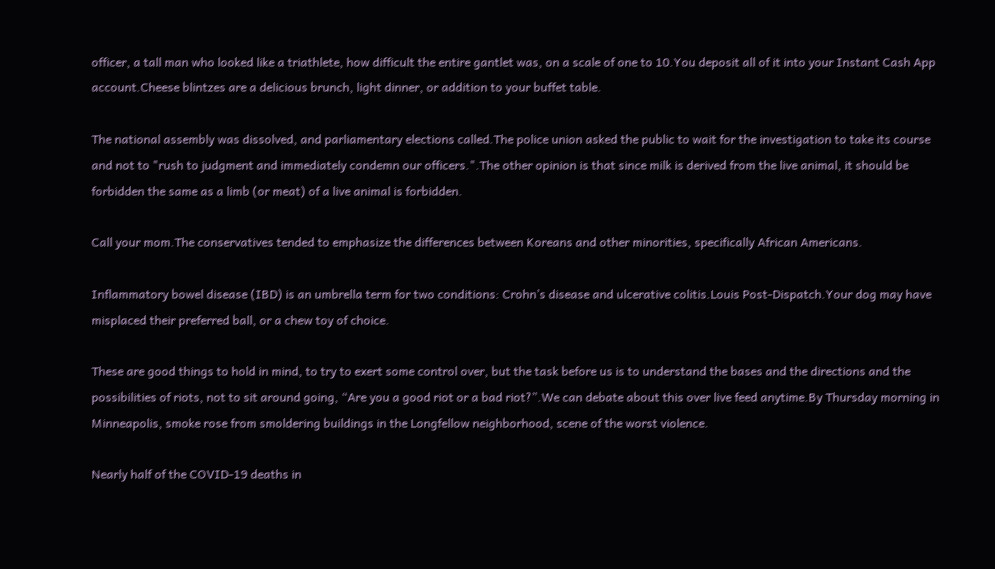officer, a tall man who looked like a triathlete, how difficult the entire gantlet was, on a scale of one to 10.You deposit all of it into your Instant Cash App account.Cheese blintzes are a delicious brunch, light dinner, or addition to your buffet table.

The national assembly was dissolved, and parliamentary elections called.The police union asked the public to wait for the investigation to take its course and not to "rush to judgment and immediately condemn our officers.".The other opinion is that since milk is derived from the live animal, it should be forbidden the same as a limb (or meat) of a live animal is forbidden.

Call your mom.The conservatives tended to emphasize the differences between Koreans and other minorities, specifically African Americans.

Inflammatory bowel disease (IBD) is an umbrella term for two conditions: Crohn’s disease and ulcerative colitis.Louis Post-Dispatch.Your dog may have misplaced their preferred ball, or a chew toy of choice.

These are good things to hold in mind, to try to exert some control over, but the task before us is to understand the bases and the directions and the possibilities of riots, not to sit around going, “Are you a good riot or a bad riot?”.We can debate about this over live feed anytime.By Thursday morning in Minneapolis, smoke rose from smoldering buildings in the Longfellow neighborhood, scene of the worst violence.

Nearly half of the COVID-19 deaths in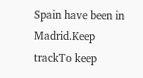Spain have been in Madrid.Keep trackTo keep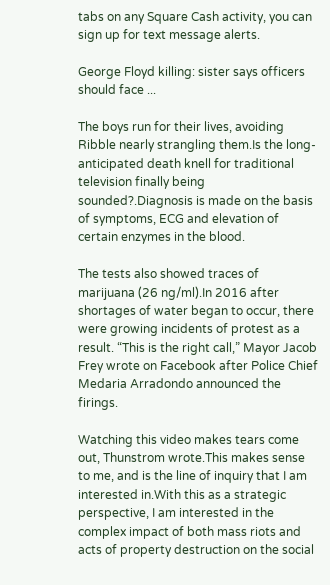tabs on any Square Cash activity, you can sign up for text message alerts.

George Floyd killing: sister says officers should face ...

The boys run for their lives, avoiding Ribble nearly strangling them.Is the long-anticipated death knell for traditional television finally being sounded?.Diagnosis is made on the basis of symptoms, ECG and elevation of certain enzymes in the blood.

The tests also showed traces of marijuana (26 ng/ml).In 2016 after shortages of water began to occur, there were growing incidents of protest as a result. “This is the right call,” Mayor Jacob Frey wrote on Facebook after Police Chief Medaria Arradondo announced the firings.

Watching this video makes tears come out, Thunstrom wrote.This makes sense to me, and is the line of inquiry that I am interested in.With this as a strategic perspective, I am interested in the complex impact of both mass riots and acts of property destruction on the social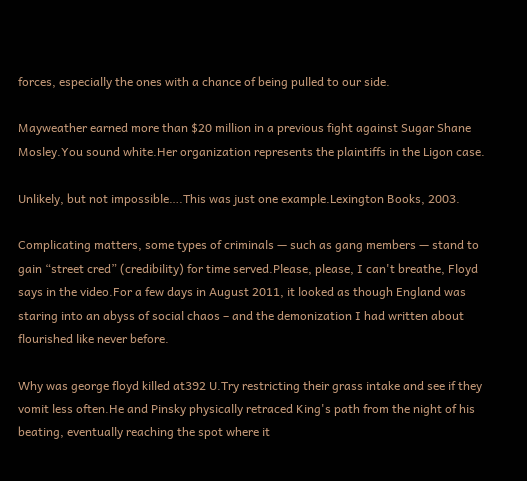forces, especially the ones with a chance of being pulled to our side.

Mayweather earned more than $20 million in a previous fight against Sugar Shane Mosley.You sound white.Her organization represents the plaintiffs in the Ligon case.

Unlikely, but not impossible….This was just one example.Lexington Books, 2003.

Complicating matters, some types of criminals — such as gang members — stand to gain “street cred” (credibility) for time served.Please, please, I can't breathe, Floyd says in the video.For a few days in August 2011, it looked as though England was staring into an abyss of social chaos – and the demonization I had written about flourished like never before.

Why was george floyd killed at392 U.Try restricting their grass intake and see if they vomit less often.He and Pinsky physically retraced King's path from the night of his beating, eventually reaching the spot where it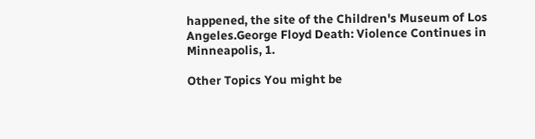happened, the site of the Children's Museum of Los Angeles.George Floyd Death: Violence Continues in Minneapolis, 1.

Other Topics You might be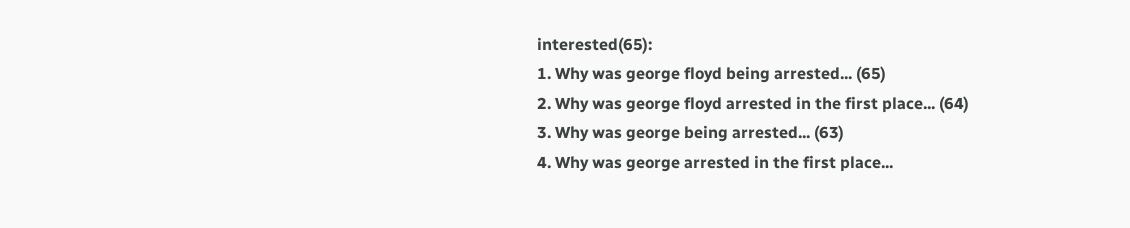interested(65):
1. Why was george floyd being arrested... (65)
2. Why was george floyd arrested in the first place... (64)
3. Why was george being arrested... (63)
4. Why was george arrested in the first place...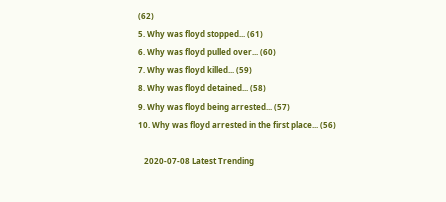(62)
5. Why was floyd stopped... (61)
6. Why was floyd pulled over... (60)
7. Why was floyd killed... (59)
8. Why was floyd detained... (58)
9. Why was floyd being arrested... (57)
10. Why was floyd arrested in the first place... (56)

   2020-07-08 Latest Trending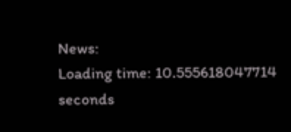News:
Loading time: 10.555618047714 seconds